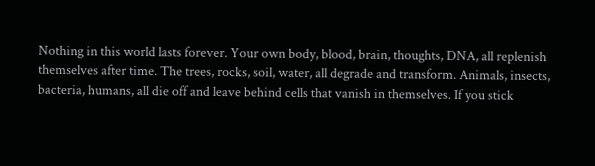Nothing in this world lasts forever. Your own body, blood, brain, thoughts, DNA, all replenish themselves after time. The trees, rocks, soil, water, all degrade and transform. Animals, insects, bacteria, humans, all die off and leave behind cells that vanish in themselves. If you stick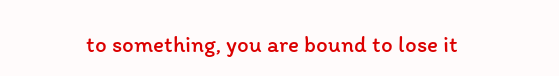to something, you are bound to lose it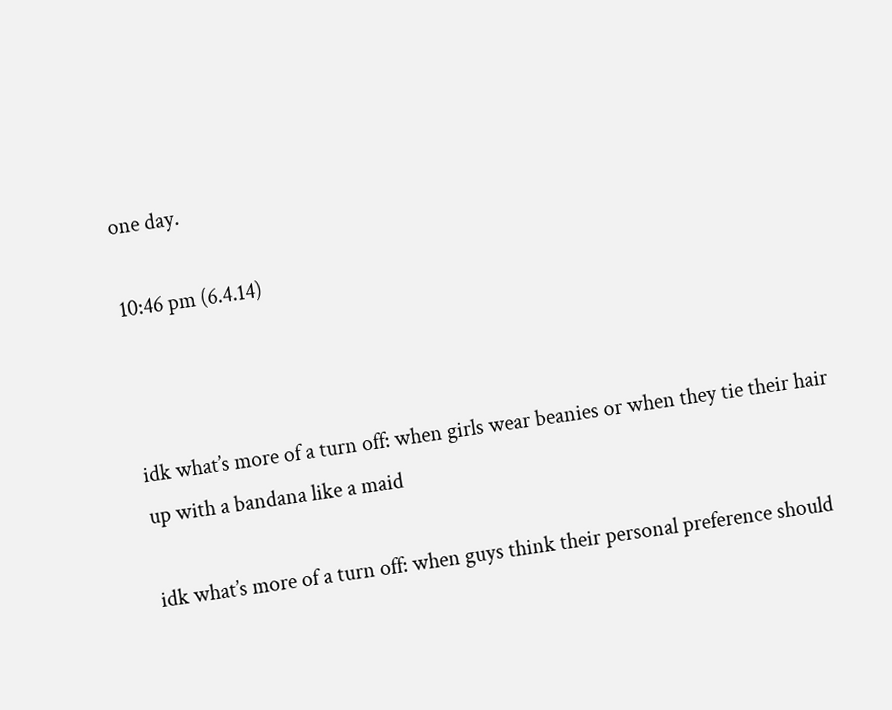one day.

10:46 pm (6.4.14)



idk what’s more of a turn off: when girls wear beanies or when they tie their hair up with a bandana like a maid

idk what’s more of a turn off: when guys think their personal preference should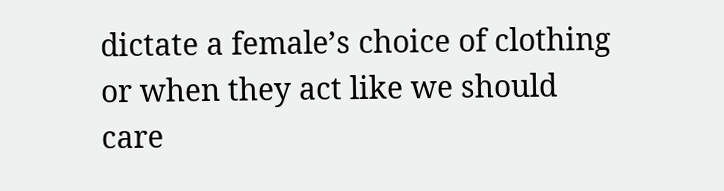dictate a female’s choice of clothing or when they act like we should care